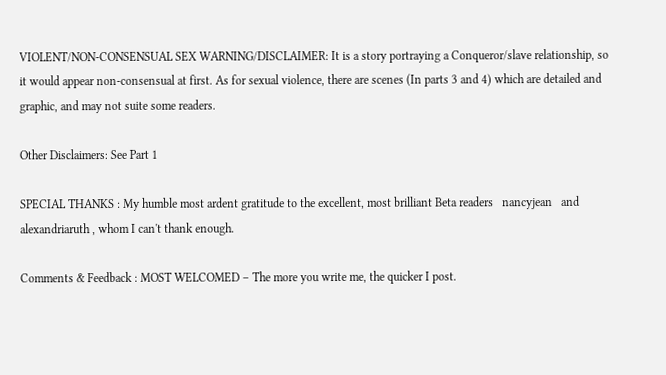VIOLENT/NON-CONSENSUAL SEX WARNING/DISCLAIMER: It is a story portraying a Conqueror/slave relationship, so it would appear non-consensual at first. As for sexual violence, there are scenes (In parts 3 and 4) which are detailed and graphic, and may not suite some readers.

Other Disclaimers: See Part 1

SPECIAL THANKS : My humble most ardent gratitude to the excellent, most brilliant Beta readers   nancyjean   and alexandriaruth , whom I can't thank enough.

Comments & Feedback : MOST WELCOMED – The more you write me, the quicker I post.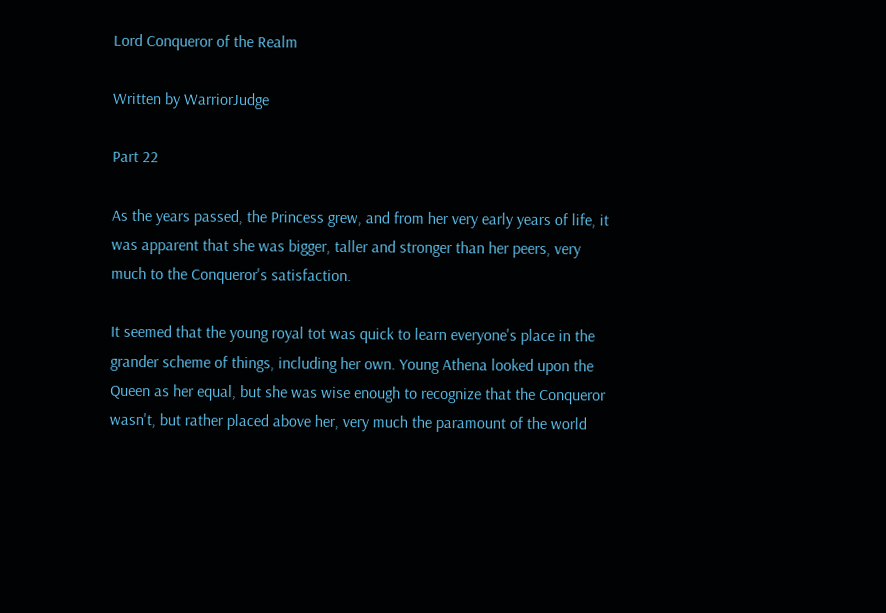Lord Conqueror of the Realm

Written by WarriorJudge

Part 22

As the years passed, the Princess grew, and from her very early years of life, it was apparent that she was bigger, taller and stronger than her peers, very much to the Conqueror's satisfaction.

It seemed that the young royal tot was quick to learn everyone's place in the grander scheme of things, including her own. Young Athena looked upon the Queen as her equal, but she was wise enough to recognize that the Conqueror wasn't, but rather placed above her, very much the paramount of the world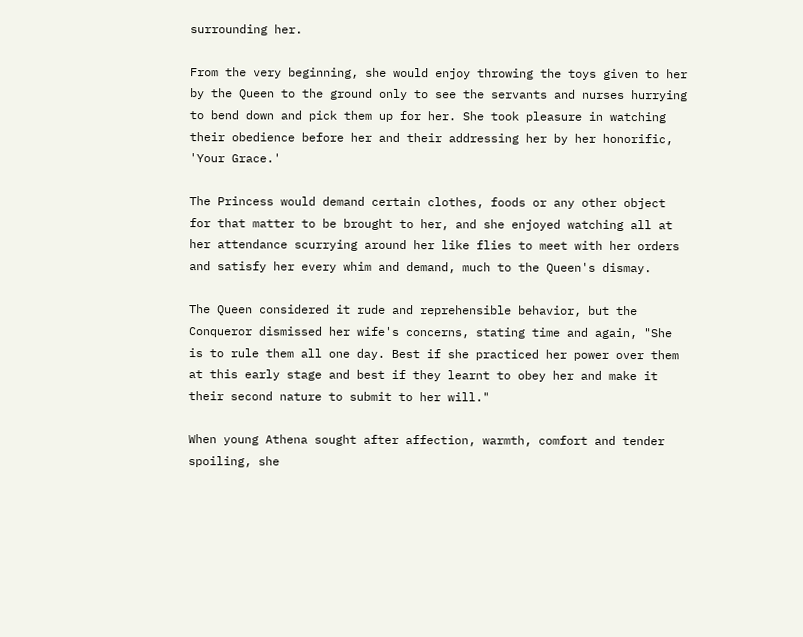surrounding her.

From the very beginning, she would enjoy throwing the toys given to her by the Queen to the ground only to see the servants and nurses hurrying to bend down and pick them up for her. She took pleasure in watching their obedience before her and their addressing her by her honorific, 'Your Grace.'

The Princess would demand certain clothes, foods or any other object for that matter to be brought to her, and she enjoyed watching all at her attendance scurrying around her like flies to meet with her orders and satisfy her every whim and demand, much to the Queen's dismay.

The Queen considered it rude and reprehensible behavior, but the Conqueror dismissed her wife's concerns, stating time and again, "She is to rule them all one day. Best if she practiced her power over them at this early stage and best if they learnt to obey her and make it their second nature to submit to her will."

When young Athena sought after affection, warmth, comfort and tender spoiling, she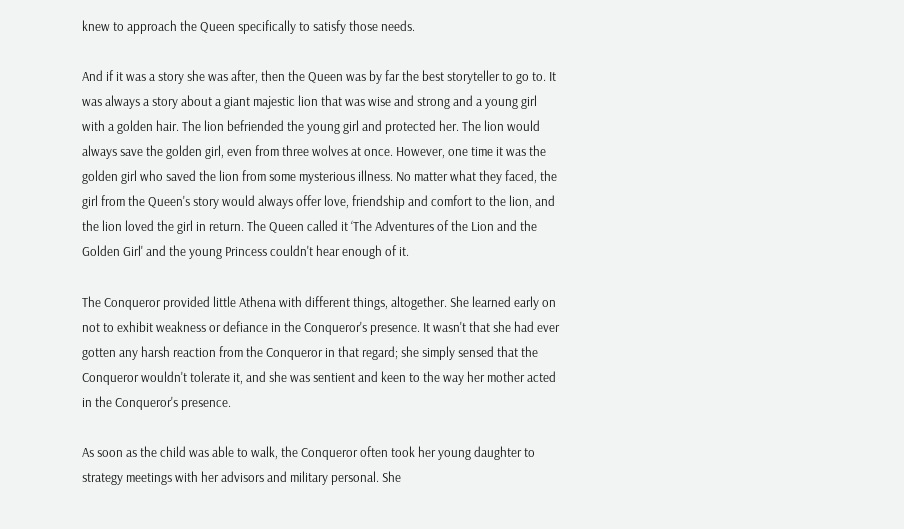knew to approach the Queen specifically to satisfy those needs.

And if it was a story she was after, then the Queen was by far the best storyteller to go to. It was always a story about a giant majestic lion that was wise and strong and a young girl with a golden hair. The lion befriended the young girl and protected her. The lion would always save the golden girl, even from three wolves at once. However, one time it was the golden girl who saved the lion from some mysterious illness. No matter what they faced, the girl from the Queen's story would always offer love, friendship and comfort to the lion, and the lion loved the girl in return. The Queen called it ‘The Adventures of the Lion and the Golden Girl' and the young Princess couldn't hear enough of it.

The Conqueror provided little Athena with different things, altogether. She learned early on not to exhibit weakness or defiance in the Conqueror's presence. It wasn't that she had ever gotten any harsh reaction from the Conqueror in that regard; she simply sensed that the Conqueror wouldn't tolerate it, and she was sentient and keen to the way her mother acted in the Conqueror's presence.

As soon as the child was able to walk, the Conqueror often took her young daughter to strategy meetings with her advisors and military personal. She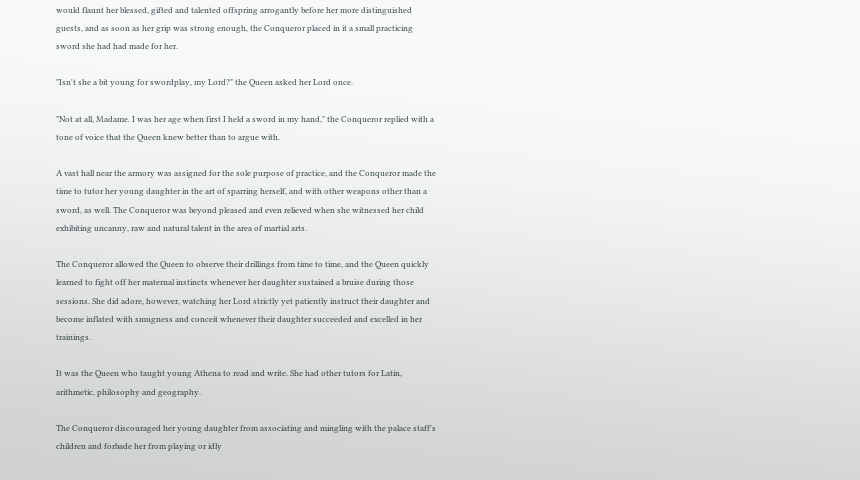would flaunt her blessed, gifted and talented offspring arrogantly before her more distinguished guests, and as soon as her grip was strong enough, the Conqueror placed in it a small practicing sword she had had made for her.

"Isn't she a bit young for swordplay, my Lord?" the Queen asked her Lord once.

"Not at all, Madame. I was her age when first I held a sword in my hand," the Conqueror replied with a tone of voice that the Queen knew better than to argue with.

A vast hall near the armory was assigned for the sole purpose of practice, and the Conqueror made the time to tutor her young daughter in the art of sparring herself, and with other weapons other than a sword, as well. The Conqueror was beyond pleased and even relieved when she witnessed her child exhibiting uncanny, raw and natural talent in the area of martial arts.

The Conqueror allowed the Queen to observe their drillings from time to time, and the Queen quickly learned to fight off her maternal instincts whenever her daughter sustained a bruise during those sessions. She did adore, however, watching her Lord strictly yet patiently instruct their daughter and become inflated with smugness and conceit whenever their daughter succeeded and excelled in her trainings.

It was the Queen who taught young Athena to read and write. She had other tutors for Latin, arithmetic, philosophy and geography.

The Conqueror discouraged her young daughter from associating and mingling with the palace staff's children and forbade her from playing or idly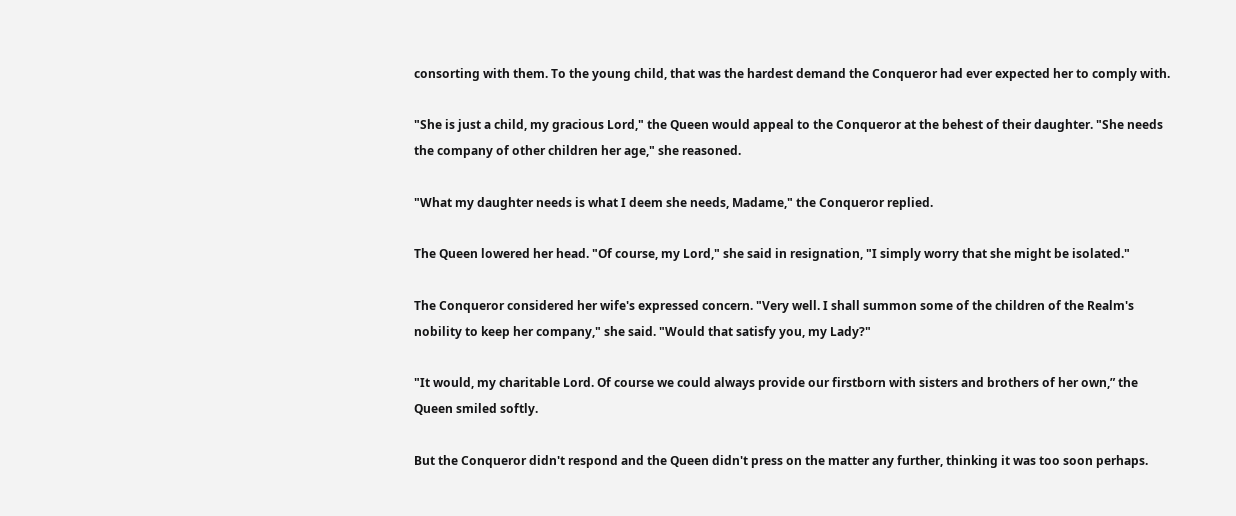consorting with them. To the young child, that was the hardest demand the Conqueror had ever expected her to comply with.

"She is just a child, my gracious Lord," the Queen would appeal to the Conqueror at the behest of their daughter. "She needs the company of other children her age," she reasoned.

"What my daughter needs is what I deem she needs, Madame," the Conqueror replied.

The Queen lowered her head. "Of course, my Lord," she said in resignation, "I simply worry that she might be isolated."

The Conqueror considered her wife's expressed concern. "Very well. I shall summon some of the children of the Realm's nobility to keep her company," she said. "Would that satisfy you, my Lady?"

"It would, my charitable Lord. Of course we could always provide our firstborn with sisters and brothers of her own,” the Queen smiled softly.

But the Conqueror didn't respond and the Queen didn't press on the matter any further, thinking it was too soon perhaps.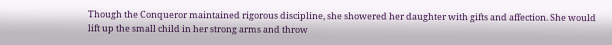Though the Conqueror maintained rigorous discipline, she showered her daughter with gifts and affection. She would lift up the small child in her strong arms and throw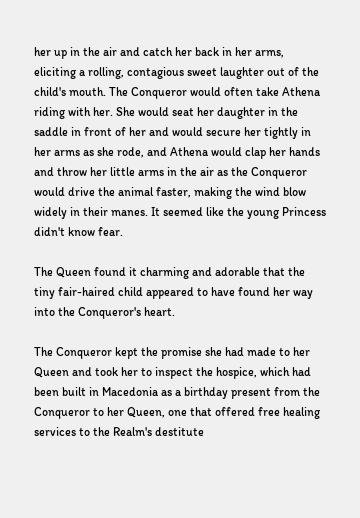her up in the air and catch her back in her arms, eliciting a rolling, contagious sweet laughter out of the child's mouth. The Conqueror would often take Athena riding with her. She would seat her daughter in the saddle in front of her and would secure her tightly in her arms as she rode, and Athena would clap her hands and throw her little arms in the air as the Conqueror would drive the animal faster, making the wind blow widely in their manes. It seemed like the young Princess didn't know fear.

The Queen found it charming and adorable that the tiny fair-haired child appeared to have found her way into the Conqueror's heart.

The Conqueror kept the promise she had made to her Queen and took her to inspect the hospice, which had been built in Macedonia as a birthday present from the Conqueror to her Queen, one that offered free healing services to the Realm's destitute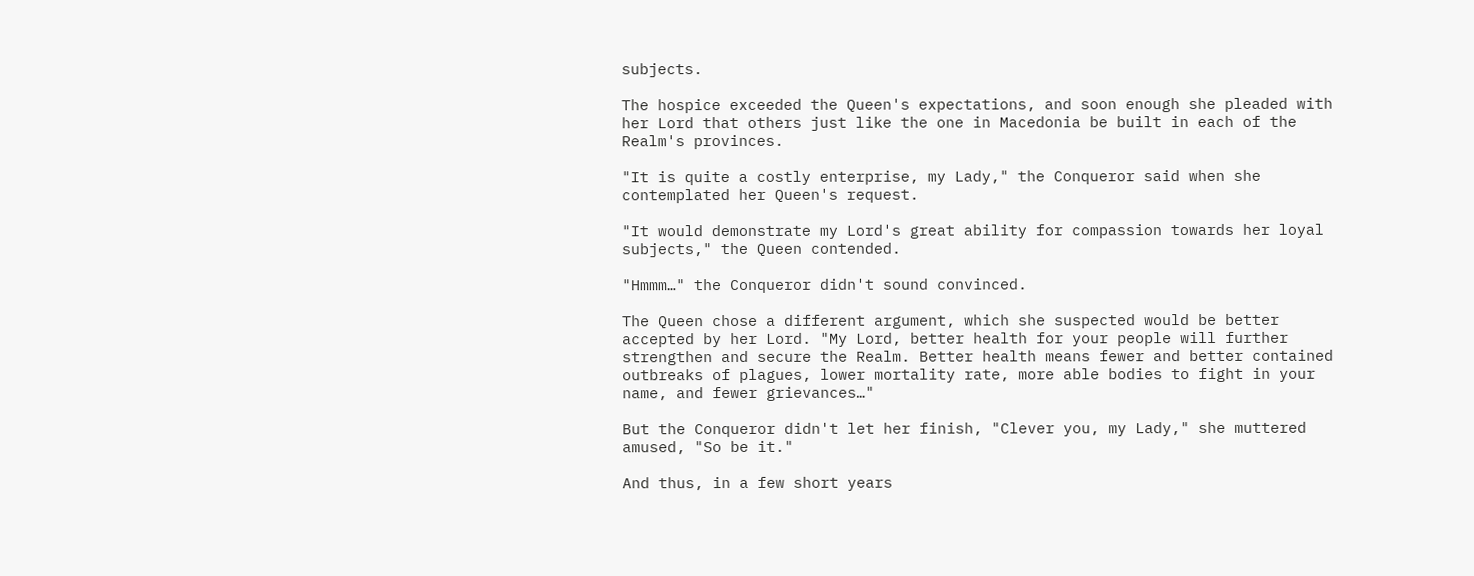subjects.

The hospice exceeded the Queen's expectations, and soon enough she pleaded with her Lord that others just like the one in Macedonia be built in each of the Realm's provinces.

"It is quite a costly enterprise, my Lady," the Conqueror said when she contemplated her Queen's request.

"It would demonstrate my Lord's great ability for compassion towards her loyal subjects," the Queen contended.

"Hmmm…" the Conqueror didn't sound convinced.

The Queen chose a different argument, which she suspected would be better accepted by her Lord. "My Lord, better health for your people will further strengthen and secure the Realm. Better health means fewer and better contained outbreaks of plagues, lower mortality rate, more able bodies to fight in your name, and fewer grievances…"

But the Conqueror didn't let her finish, "Clever you, my Lady," she muttered amused, "So be it."

And thus, in a few short years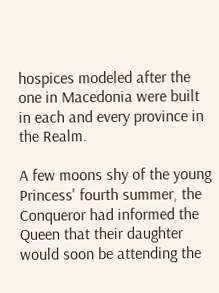hospices modeled after the one in Macedonia were built in each and every province in the Realm.

A few moons shy of the young Princess' fourth summer, the Conqueror had informed the Queen that their daughter would soon be attending the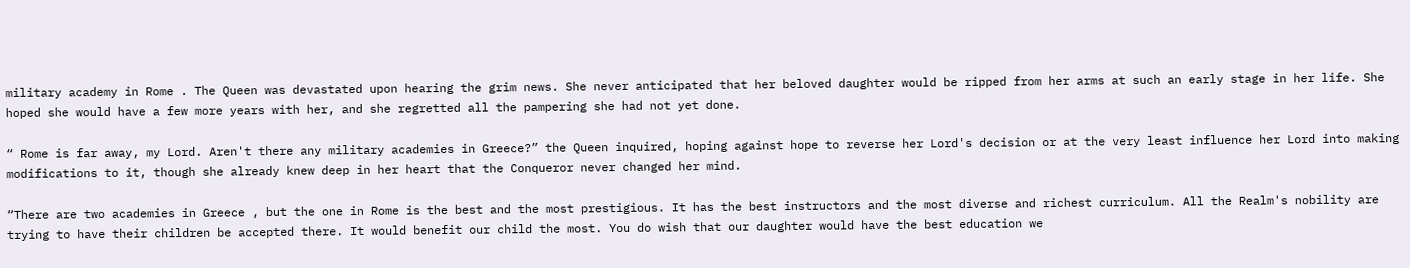military academy in Rome . The Queen was devastated upon hearing the grim news. She never anticipated that her beloved daughter would be ripped from her arms at such an early stage in her life. She hoped she would have a few more years with her, and she regretted all the pampering she had not yet done.

“ Rome is far away, my Lord. Aren't there any military academies in Greece?” the Queen inquired, hoping against hope to reverse her Lord's decision or at the very least influence her Lord into making modifications to it, though she already knew deep in her heart that the Conqueror never changed her mind.

“There are two academies in Greece , but the one in Rome is the best and the most prestigious. It has the best instructors and the most diverse and richest curriculum. All the Realm's nobility are trying to have their children be accepted there. It would benefit our child the most. You do wish that our daughter would have the best education we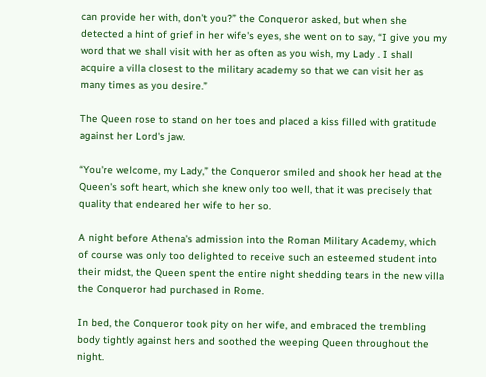can provide her with, don't you?” the Conqueror asked, but when she detected a hint of grief in her wife's eyes, she went on to say, “I give you my word that we shall visit with her as often as you wish, my Lady . I shall acquire a villa closest to the military academy so that we can visit her as many times as you desire.”

The Queen rose to stand on her toes and placed a kiss filled with gratitude against her Lord's jaw.

“You're welcome, my Lady,” the Conqueror smiled and shook her head at the Queen's soft heart, which she knew only too well, that it was precisely that quality that endeared her wife to her so.

A night before Athena's admission into the Roman Military Academy, which of course was only too delighted to receive such an esteemed student into their midst, the Queen spent the entire night shedding tears in the new villa the Conqueror had purchased in Rome.

In bed, the Conqueror took pity on her wife, and embraced the trembling body tightly against hers and soothed the weeping Queen throughout the night.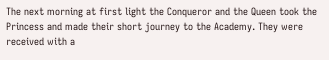The next morning at first light the Conqueror and the Queen took the Princess and made their short journey to the Academy. They were received with a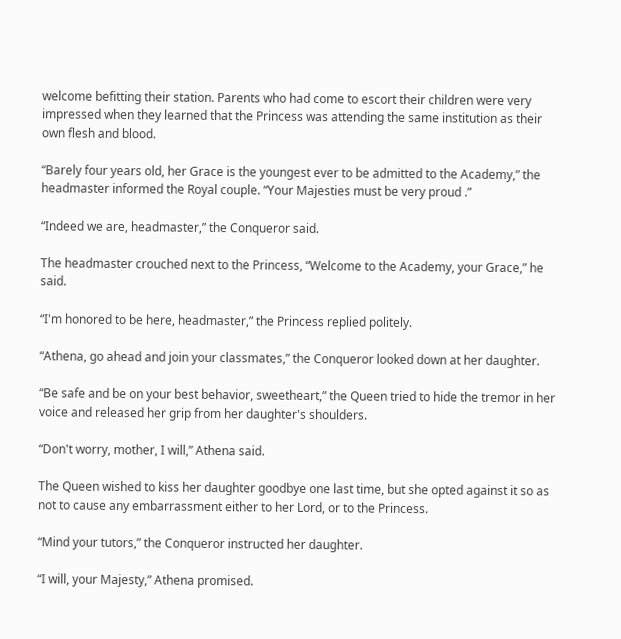welcome befitting their station. Parents who had come to escort their children were very impressed when they learned that the Princess was attending the same institution as their own flesh and blood.

“Barely four years old, her Grace is the youngest ever to be admitted to the Academy,” the headmaster informed the Royal couple. “Your Majesties must be very proud .”

“Indeed we are, headmaster,” the Conqueror said.

The headmaster crouched next to the Princess, “Welcome to the Academy, your Grace,” he said.

“I'm honored to be here, headmaster,” the Princess replied politely.

“Athena, go ahead and join your classmates,” the Conqueror looked down at her daughter.

“Be safe and be on your best behavior, sweetheart,” the Queen tried to hide the tremor in her voice and released her grip from her daughter's shoulders.

“Don't worry, mother, I will,” Athena said.

The Queen wished to kiss her daughter goodbye one last time, but she opted against it so as not to cause any embarrassment either to her Lord, or to the Princess.

“Mind your tutors,” the Conqueror instructed her daughter.

“I will, your Majesty,” Athena promised.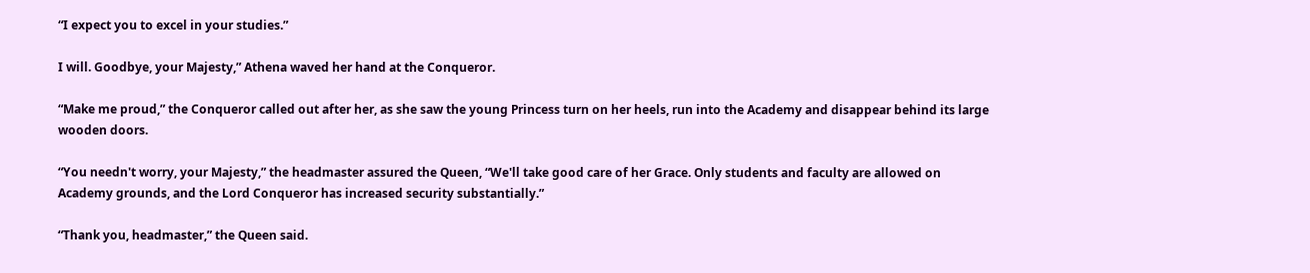“I expect you to excel in your studies.”

I will. Goodbye, your Majesty,” Athena waved her hand at the Conqueror.

“Make me proud,” the Conqueror called out after her, as she saw the young Princess turn on her heels, run into the Academy and disappear behind its large wooden doors.

“You needn't worry, your Majesty,” the headmaster assured the Queen, “We'll take good care of her Grace. Only students and faculty are allowed on Academy grounds, and the Lord Conqueror has increased security substantially.”

“Thank you, headmaster,” the Queen said.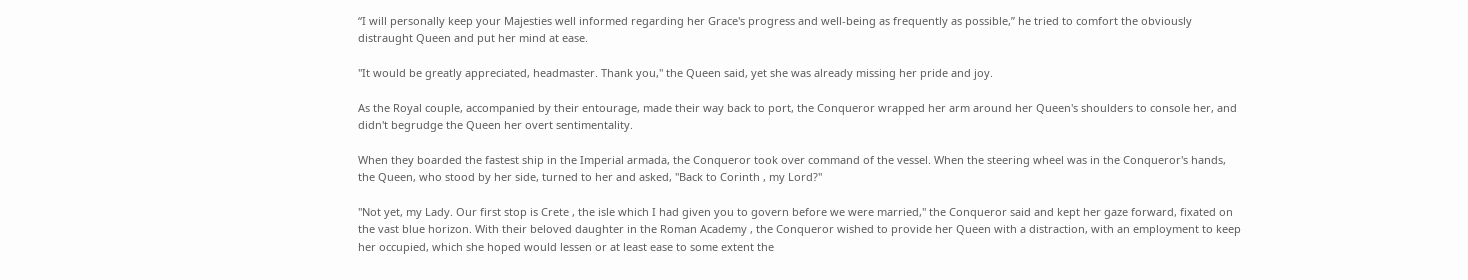“I will personally keep your Majesties well informed regarding her Grace's progress and well-being as frequently as possible,” he tried to comfort the obviously distraught Queen and put her mind at ease.

"It would be greatly appreciated, headmaster. Thank you," the Queen said, yet she was already missing her pride and joy.

As the Royal couple, accompanied by their entourage, made their way back to port, the Conqueror wrapped her arm around her Queen's shoulders to console her, and didn't begrudge the Queen her overt sentimentality.

When they boarded the fastest ship in the Imperial armada, the Conqueror took over command of the vessel. When the steering wheel was in the Conqueror's hands, the Queen, who stood by her side, turned to her and asked, "Back to Corinth , my Lord?"

"Not yet, my Lady. Our first stop is Crete , the isle which I had given you to govern before we were married," the Conqueror said and kept her gaze forward, fixated on the vast blue horizon. With their beloved daughter in the Roman Academy , the Conqueror wished to provide her Queen with a distraction, with an employment to keep her occupied, which she hoped would lessen or at least ease to some extent the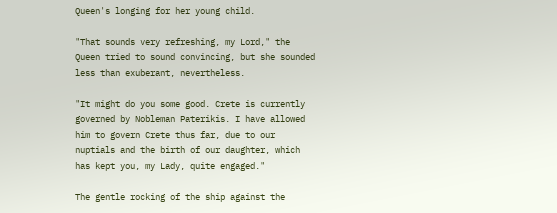Queen's longing for her young child.

"That sounds very refreshing, my Lord," the Queen tried to sound convincing, but she sounded less than exuberant, nevertheless.

"It might do you some good. Crete is currently governed by Nobleman Paterikis. I have allowed him to govern Crete thus far, due to our nuptials and the birth of our daughter, which has kept you, my Lady, quite engaged."

The gentle rocking of the ship against the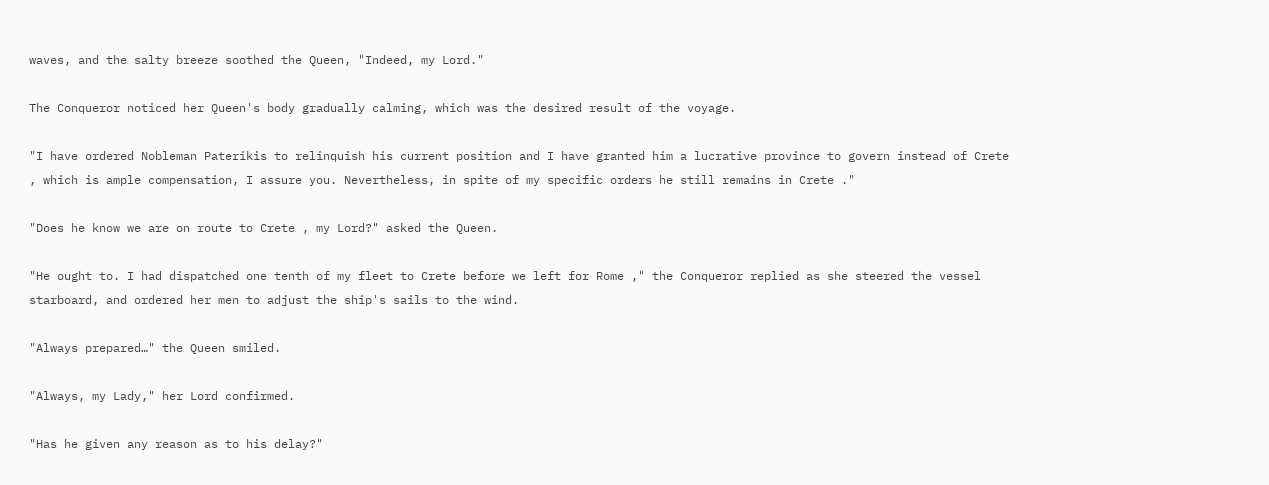waves, and the salty breeze soothed the Queen, "Indeed, my Lord."

The Conqueror noticed her Queen's body gradually calming, which was the desired result of the voyage.

"I have ordered Nobleman Paterikis to relinquish his current position and I have granted him a lucrative province to govern instead of Crete , which is ample compensation, I assure you. Nevertheless, in spite of my specific orders he still remains in Crete ."

"Does he know we are on route to Crete , my Lord?" asked the Queen.

"He ought to. I had dispatched one tenth of my fleet to Crete before we left for Rome ," the Conqueror replied as she steered the vessel starboard, and ordered her men to adjust the ship's sails to the wind.

"Always prepared…" the Queen smiled.

"Always, my Lady," her Lord confirmed.

"Has he given any reason as to his delay?"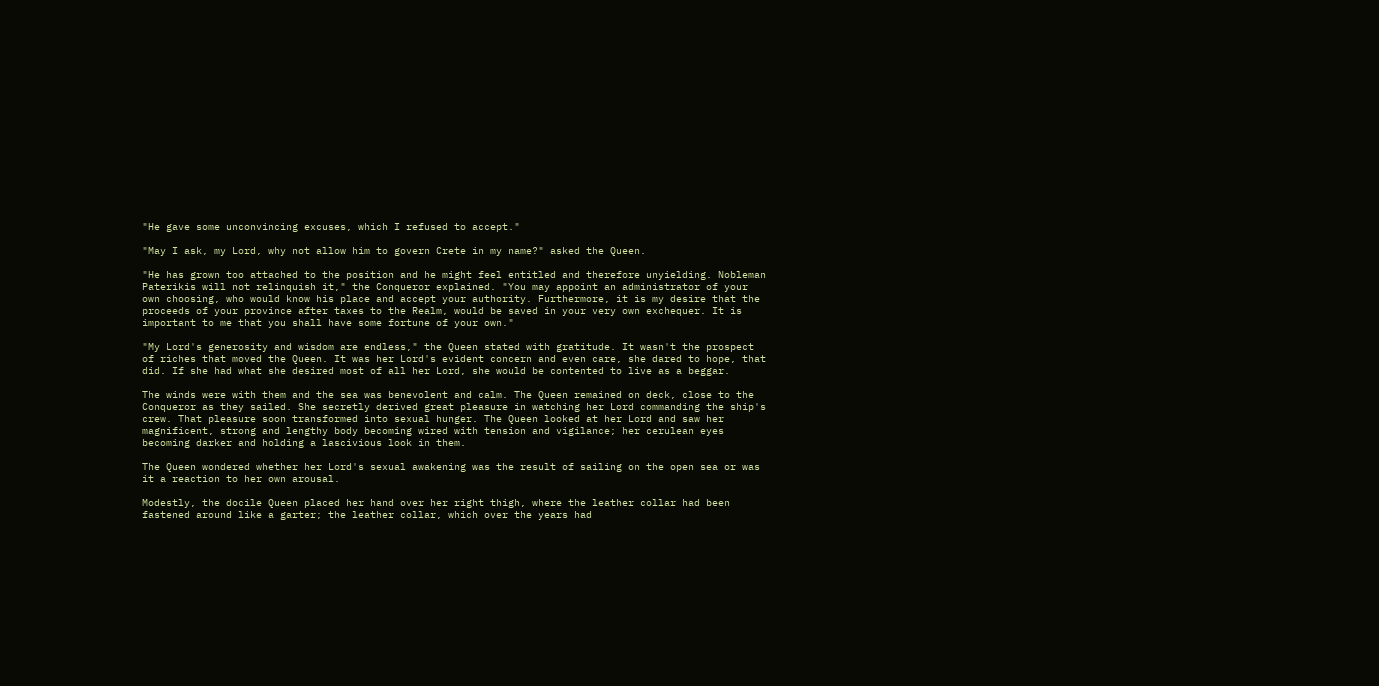"He gave some unconvincing excuses, which I refused to accept."

"May I ask, my Lord, why not allow him to govern Crete in my name?" asked the Queen.

"He has grown too attached to the position and he might feel entitled and therefore unyielding. Nobleman Paterikis will not relinquish it," the Conqueror explained. "You may appoint an administrator of your own choosing, who would know his place and accept your authority. Furthermore, it is my desire that the proceeds of your province after taxes to the Realm, would be saved in your very own exchequer. It is important to me that you shall have some fortune of your own."

"My Lord's generosity and wisdom are endless," the Queen stated with gratitude. It wasn't the prospect of riches that moved the Queen. It was her Lord's evident concern and even care, she dared to hope, that did. If she had what she desired most of all her Lord, she would be contented to live as a beggar.

The winds were with them and the sea was benevolent and calm. The Queen remained on deck, close to the Conqueror as they sailed. She secretly derived great pleasure in watching her Lord commanding the ship's crew. That pleasure soon transformed into sexual hunger. The Queen looked at her Lord and saw her magnificent, strong and lengthy body becoming wired with tension and vigilance; her cerulean eyes becoming darker and holding a lascivious look in them.

The Queen wondered whether her Lord's sexual awakening was the result of sailing on the open sea or was it a reaction to her own arousal.

Modestly, the docile Queen placed her hand over her right thigh, where the leather collar had been fastened around like a garter; the leather collar, which over the years had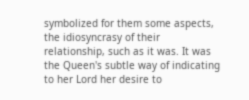symbolized for them some aspects, the idiosyncrasy of their relationship, such as it was. It was the Queen's subtle way of indicating to her Lord her desire to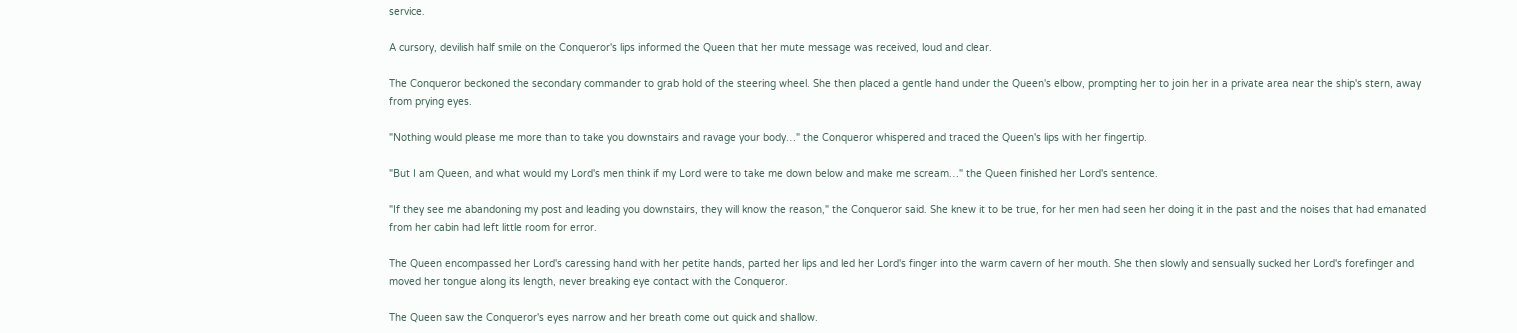service.

A cursory, devilish half smile on the Conqueror's lips informed the Queen that her mute message was received, loud and clear.

The Conqueror beckoned the secondary commander to grab hold of the steering wheel. She then placed a gentle hand under the Queen's elbow, prompting her to join her in a private area near the ship's stern, away from prying eyes.

"Nothing would please me more than to take you downstairs and ravage your body…" the Conqueror whispered and traced the Queen's lips with her fingertip.

"But I am Queen, and what would my Lord's men think if my Lord were to take me down below and make me scream…" the Queen finished her Lord's sentence.

"If they see me abandoning my post and leading you downstairs, they will know the reason," the Conqueror said. She knew it to be true, for her men had seen her doing it in the past and the noises that had emanated from her cabin had left little room for error.

The Queen encompassed her Lord's caressing hand with her petite hands, parted her lips and led her Lord's finger into the warm cavern of her mouth. She then slowly and sensually sucked her Lord's forefinger and moved her tongue along its length, never breaking eye contact with the Conqueror.

The Queen saw the Conqueror's eyes narrow and her breath come out quick and shallow.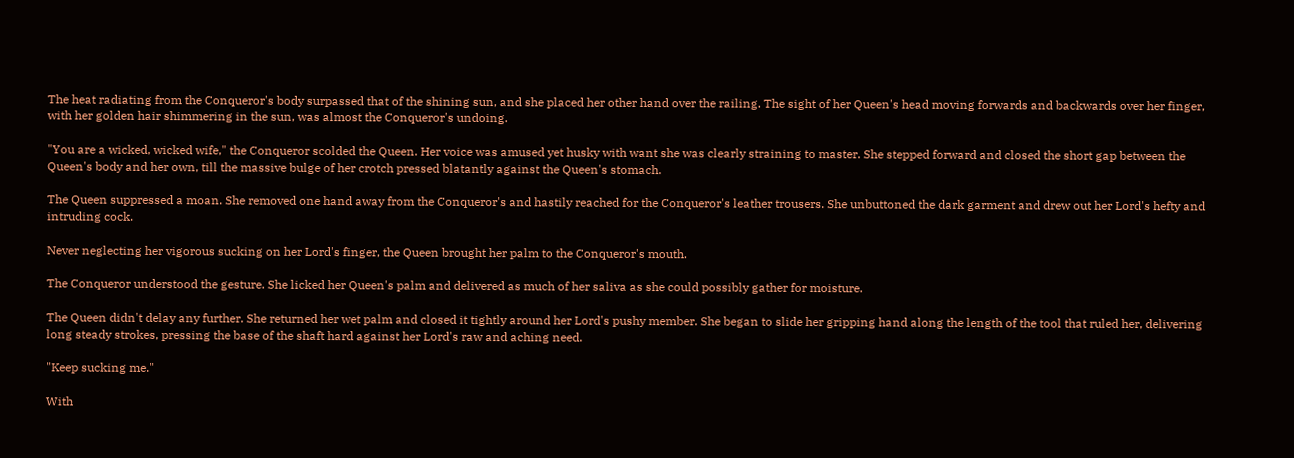The heat radiating from the Conqueror's body surpassed that of the shining sun, and she placed her other hand over the railing. The sight of her Queen's head moving forwards and backwards over her finger, with her golden hair shimmering in the sun, was almost the Conqueror's undoing.

"You are a wicked, wicked wife," the Conqueror scolded the Queen. Her voice was amused yet husky with want she was clearly straining to master. She stepped forward and closed the short gap between the Queen's body and her own, till the massive bulge of her crotch pressed blatantly against the Queen's stomach.

The Queen suppressed a moan. She removed one hand away from the Conqueror's and hastily reached for the Conqueror's leather trousers. She unbuttoned the dark garment and drew out her Lord's hefty and intruding cock.

Never neglecting her vigorous sucking on her Lord's finger, the Queen brought her palm to the Conqueror's mouth.

The Conqueror understood the gesture. She licked her Queen's palm and delivered as much of her saliva as she could possibly gather for moisture.

The Queen didn't delay any further. She returned her wet palm and closed it tightly around her Lord's pushy member. She began to slide her gripping hand along the length of the tool that ruled her, delivering long steady strokes, pressing the base of the shaft hard against her Lord's raw and aching need.

"Keep sucking me."

With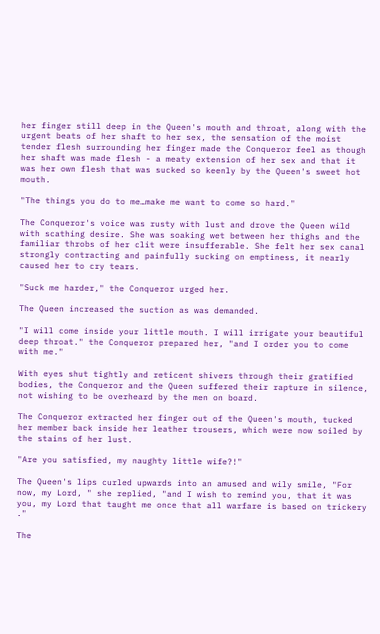her finger still deep in the Queen's mouth and throat, along with the urgent beats of her shaft to her sex, the sensation of the moist tender flesh surrounding her finger made the Conqueror feel as though her shaft was made flesh - a meaty extension of her sex and that it was her own flesh that was sucked so keenly by the Queen's sweet hot mouth.

"The things you do to me…make me want to come so hard."

The Conqueror's voice was rusty with lust and drove the Queen wild with scathing desire. She was soaking wet between her thighs and the familiar throbs of her clit were insufferable. She felt her sex canal strongly contracting and painfully sucking on emptiness, it nearly caused her to cry tears.

"Suck me harder," the Conqueror urged her.

The Queen increased the suction as was demanded.

"I will come inside your little mouth. I will irrigate your beautiful deep throat." the Conqueror prepared her, "and I order you to come with me."

With eyes shut tightly and reticent shivers through their gratified bodies, the Conqueror and the Queen suffered their rapture in silence, not wishing to be overheard by the men on board.

The Conqueror extracted her finger out of the Queen's mouth, tucked her member back inside her leather trousers, which were now soiled by the stains of her lust.

"Are you satisfied, my naughty little wife?!"

The Queen's lips curled upwards into an amused and wily smile, "For now, my Lord, " she replied, "and I wish to remind you, that it was you, my Lord that taught me once that all warfare is based on trickery ."

The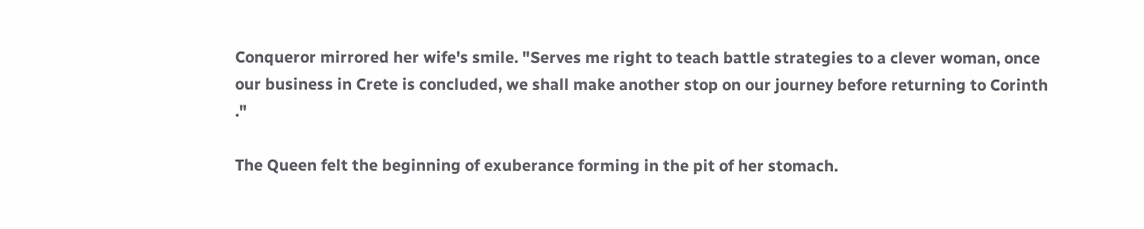Conqueror mirrored her wife's smile. "Serves me right to teach battle strategies to a clever woman, once our business in Crete is concluded, we shall make another stop on our journey before returning to Corinth ."

The Queen felt the beginning of exuberance forming in the pit of her stomach.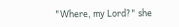"Where, my Lord?" she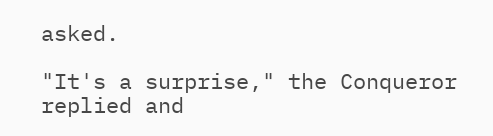asked.

"It's a surprise," the Conqueror replied and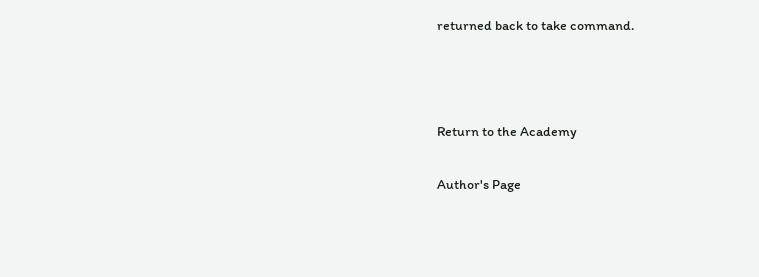returned back to take command.



Return to the Academy

Author's Page